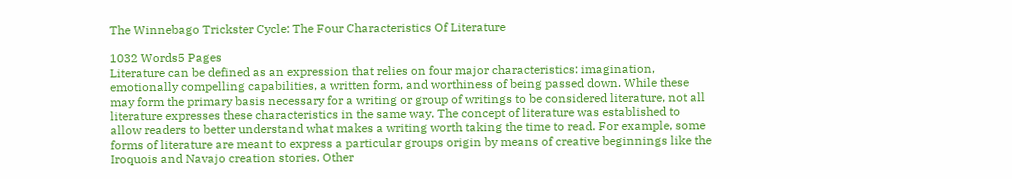The Winnebago Trickster Cycle: The Four Characteristics Of Literature

1032 Words5 Pages
Literature can be defined as an expression that relies on four major characteristics: imagination, emotionally compelling capabilities, a written form, and worthiness of being passed down. While these may form the primary basis necessary for a writing or group of writings to be considered literature, not all literature expresses these characteristics in the same way. The concept of literature was established to allow readers to better understand what makes a writing worth taking the time to read. For example, some forms of literature are meant to express a particular groups origin by means of creative beginnings like the Iroquois and Navajo creation stories. Other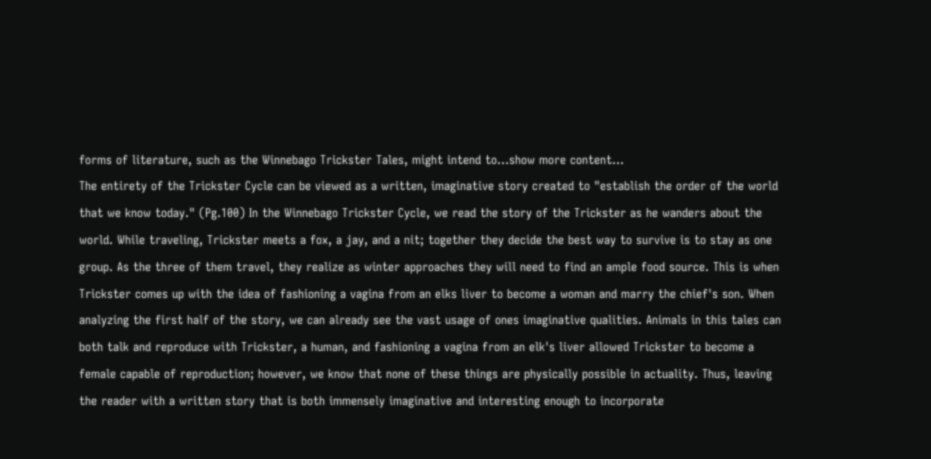forms of literature, such as the Winnebago Trickster Tales, might intend to…show more content…
The entirety of the Trickster Cycle can be viewed as a written, imaginative story created to "establish the order of the world that we know today." (Pg.100) In the Winnebago Trickster Cycle, we read the story of the Trickster as he wanders about the world. While traveling, Trickster meets a fox, a jay, and a nit; together they decide the best way to survive is to stay as one group. As the three of them travel, they realize as winter approaches they will need to find an ample food source. This is when Trickster comes up with the idea of fashioning a vagina from an elks liver to become a woman and marry the chief's son. When analyzing the first half of the story, we can already see the vast usage of ones imaginative qualities. Animals in this tales can both talk and reproduce with Trickster, a human, and fashioning a vagina from an elk's liver allowed Trickster to become a female capable of reproduction; however, we know that none of these things are physically possible in actuality. Thus, leaving the reader with a written story that is both immensely imaginative and interesting enough to incorporate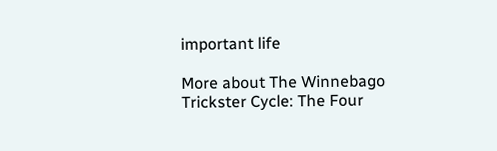important life

More about The Winnebago Trickster Cycle: The Four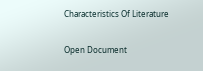Characteristics Of Literature

Open Document